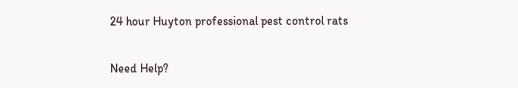24 hour Huyton professional pest control rats

Need Help?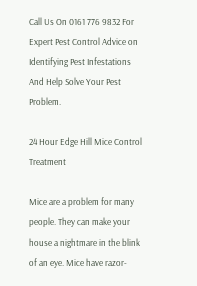Call Us On 0161 776 9832 For Expert Pest Control Advice on Identifying Pest Infestations And Help Solve Your Pest Problem.

24 Hour Edge Hill Mice Control Treatment

Mice are a problem for many people. They can make your house a nightmare in the blink of an eye. Mice have razor-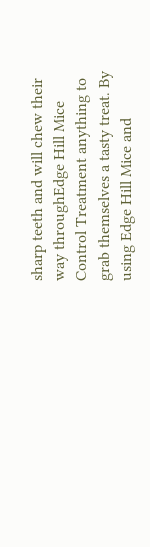sharp teeth and will chew their way throughEdge Hill Mice Control Treatment anything to grab themselves a tasty treat. By using Edge Hill Mice and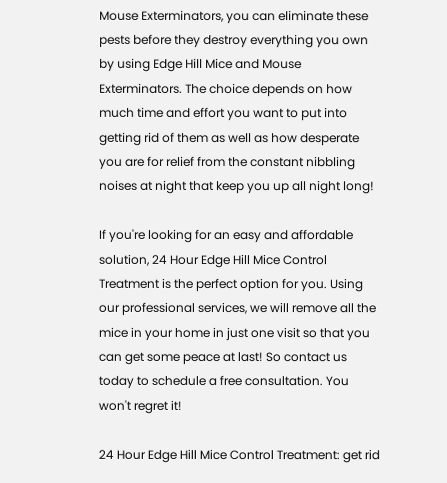Mouse Exterminators, you can eliminate these pests before they destroy everything you own by using Edge Hill Mice and Mouse Exterminators. The choice depends on how much time and effort you want to put into getting rid of them as well as how desperate you are for relief from the constant nibbling noises at night that keep you up all night long!

If you're looking for an easy and affordable solution, 24 Hour Edge Hill Mice Control Treatment is the perfect option for you. Using our professional services, we will remove all the mice in your home in just one visit so that you can get some peace at last! So contact us today to schedule a free consultation. You won't regret it!

24 Hour Edge Hill Mice Control Treatment: get rid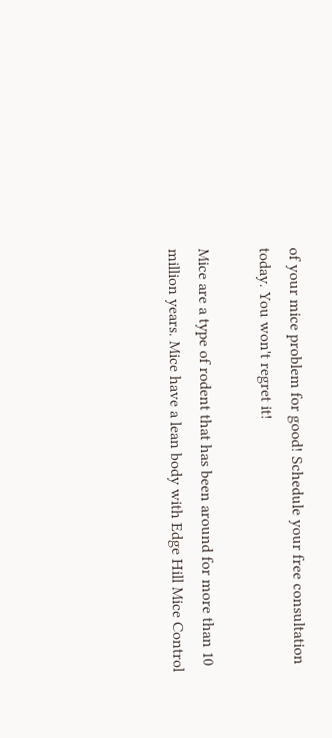of your mice problem for good! Schedule your free consultation today. You won't regret it!

Mice are a type of rodent that has been around for more than 10 million years. Mice have a lean body with Edge Hill Mice Control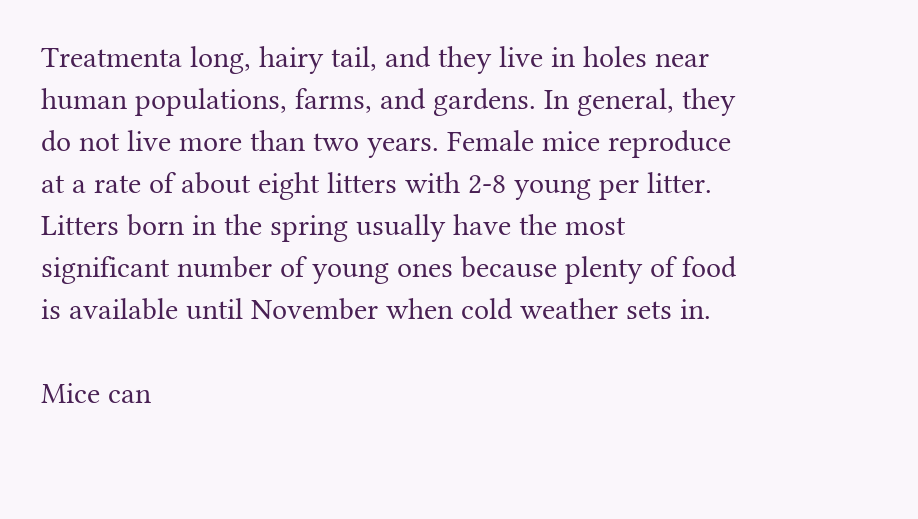Treatmenta long, hairy tail, and they live in holes near human populations, farms, and gardens. In general, they do not live more than two years. Female mice reproduce at a rate of about eight litters with 2-8 young per litter. Litters born in the spring usually have the most significant number of young ones because plenty of food is available until November when cold weather sets in.

Mice can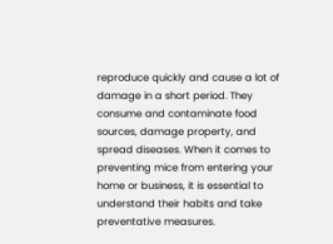reproduce quickly and cause a lot of damage in a short period. They consume and contaminate food sources, damage property, and spread diseases. When it comes to preventing mice from entering your home or business, it is essential to understand their habits and take preventative measures.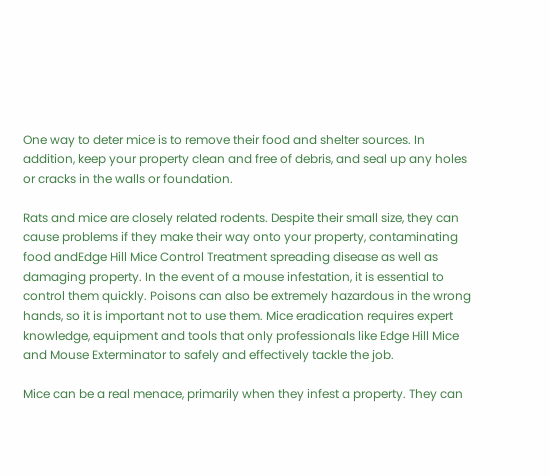One way to deter mice is to remove their food and shelter sources. In addition, keep your property clean and free of debris, and seal up any holes or cracks in the walls or foundation.

Rats and mice are closely related rodents. Despite their small size, they can cause problems if they make their way onto your property, contaminating food andEdge Hill Mice Control Treatment spreading disease as well as damaging property. In the event of a mouse infestation, it is essential to control them quickly. Poisons can also be extremely hazardous in the wrong hands, so it is important not to use them. Mice eradication requires expert knowledge, equipment and tools that only professionals like Edge Hill Mice and Mouse Exterminator to safely and effectively tackle the job.

Mice can be a real menace, primarily when they infest a property. They can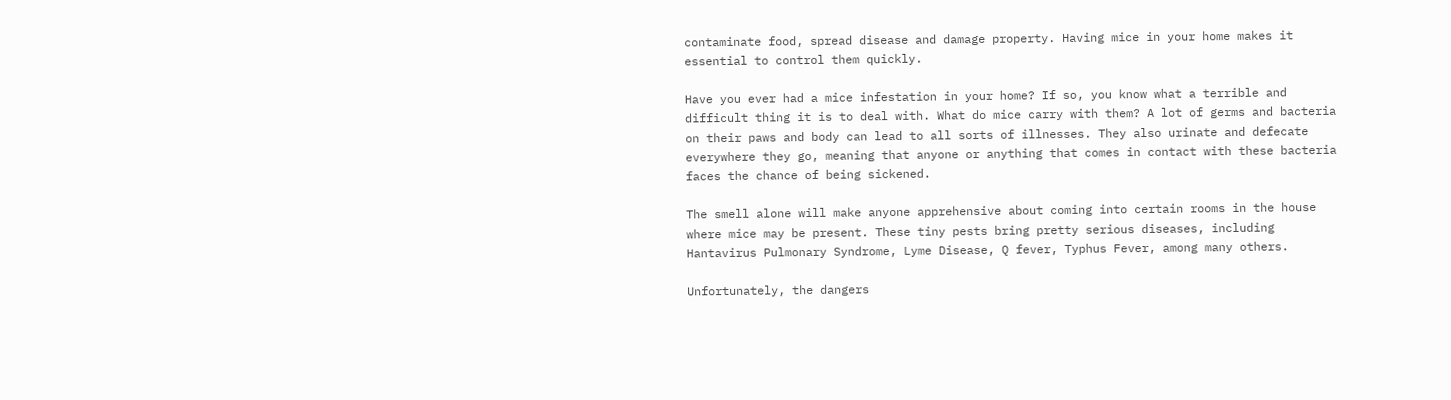contaminate food, spread disease and damage property. Having mice in your home makes it essential to control them quickly.

Have you ever had a mice infestation in your home? If so, you know what a terrible and difficult thing it is to deal with. What do mice carry with them? A lot of germs and bacteria on their paws and body can lead to all sorts of illnesses. They also urinate and defecate everywhere they go, meaning that anyone or anything that comes in contact with these bacteria faces the chance of being sickened.

The smell alone will make anyone apprehensive about coming into certain rooms in the house where mice may be present. These tiny pests bring pretty serious diseases, including Hantavirus Pulmonary Syndrome, Lyme Disease, Q fever, Typhus Fever, among many others.

Unfortunately, the dangers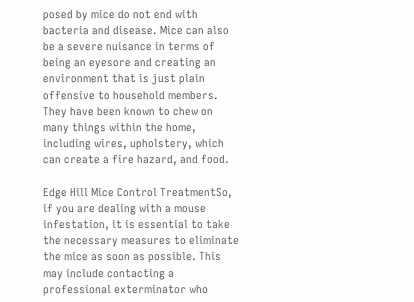posed by mice do not end with bacteria and disease. Mice can also be a severe nuisance in terms of being an eyesore and creating an environment that is just plain offensive to household members. They have been known to chew on many things within the home, including wires, upholstery, which can create a fire hazard, and food.

Edge Hill Mice Control TreatmentSo, if you are dealing with a mouse infestation, it is essential to take the necessary measures to eliminate the mice as soon as possible. This may include contacting a professional exterminator who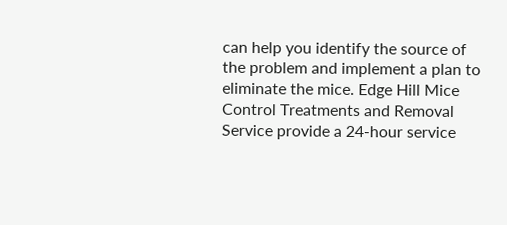can help you identify the source of the problem and implement a plan to eliminate the mice. Edge Hill Mice Control Treatments and Removal Service provide a 24-hour service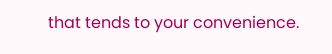that tends to your convenience.